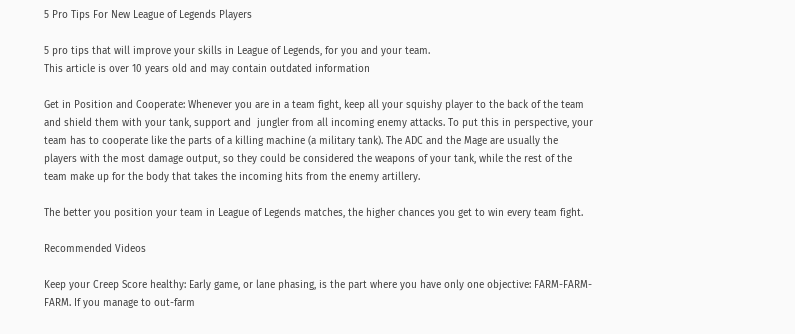5 Pro Tips For New League of Legends Players

5 pro tips that will improve your skills in League of Legends, for you and your team.
This article is over 10 years old and may contain outdated information

Get in Position and Cooperate: Whenever you are in a team fight, keep all your squishy player to the back of the team and shield them with your tank, support and  jungler from all incoming enemy attacks. To put this in perspective, your team has to cooperate like the parts of a killing machine (a military tank). The ADC and the Mage are usually the players with the most damage output, so they could be considered the weapons of your tank, while the rest of the team make up for the body that takes the incoming hits from the enemy artillery.

The better you position your team in League of Legends matches, the higher chances you get to win every team fight.

Recommended Videos

Keep your Creep Score healthy: Early game, or lane phasing, is the part where you have only one objective: FARM-FARM-FARM. If you manage to out-farm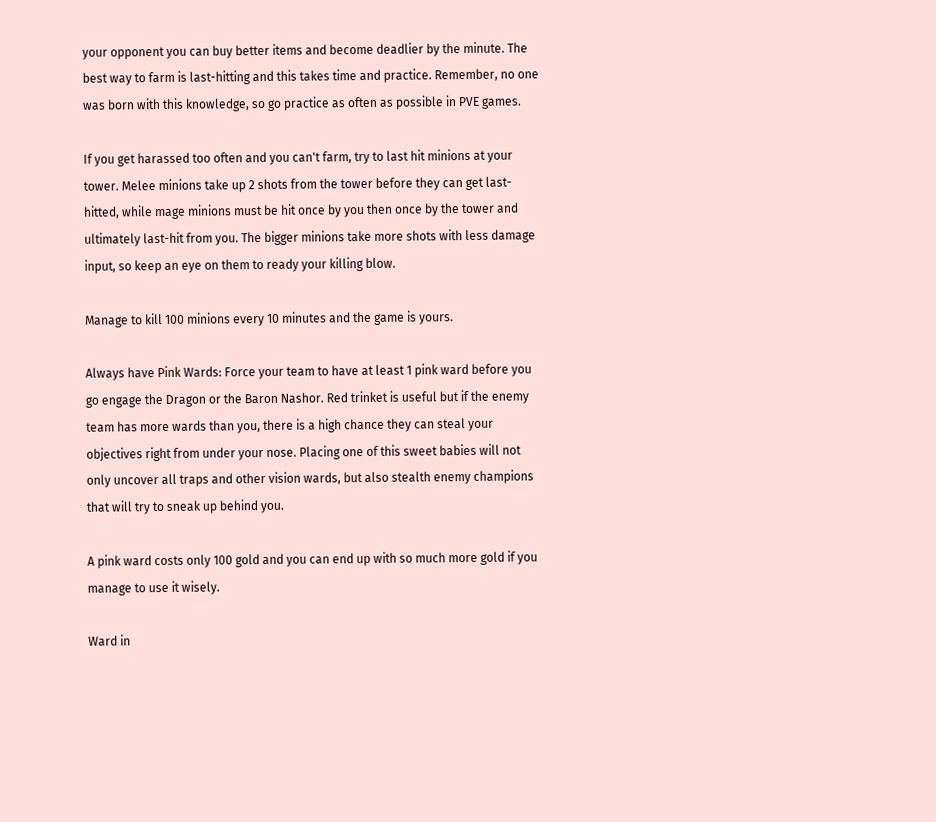your opponent you can buy better items and become deadlier by the minute. The best way to farm is last-hitting and this takes time and practice. Remember, no one was born with this knowledge, so go practice as often as possible in PVE games.

If you get harassed too often and you can't farm, try to last hit minions at your tower. Melee minions take up 2 shots from the tower before they can get last-hitted, while mage minions must be hit once by you then once by the tower and ultimately last-hit from you. The bigger minions take more shots with less damage input, so keep an eye on them to ready your killing blow.

Manage to kill 100 minions every 10 minutes and the game is yours.

Always have Pink Wards: Force your team to have at least 1 pink ward before you go engage the Dragon or the Baron Nashor. Red trinket is useful but if the enemy team has more wards than you, there is a high chance they can steal your objectives right from under your nose. Placing one of this sweet babies will not only uncover all traps and other vision wards, but also stealth enemy champions that will try to sneak up behind you.

A pink ward costs only 100 gold and you can end up with so much more gold if you manage to use it wisely.

Ward in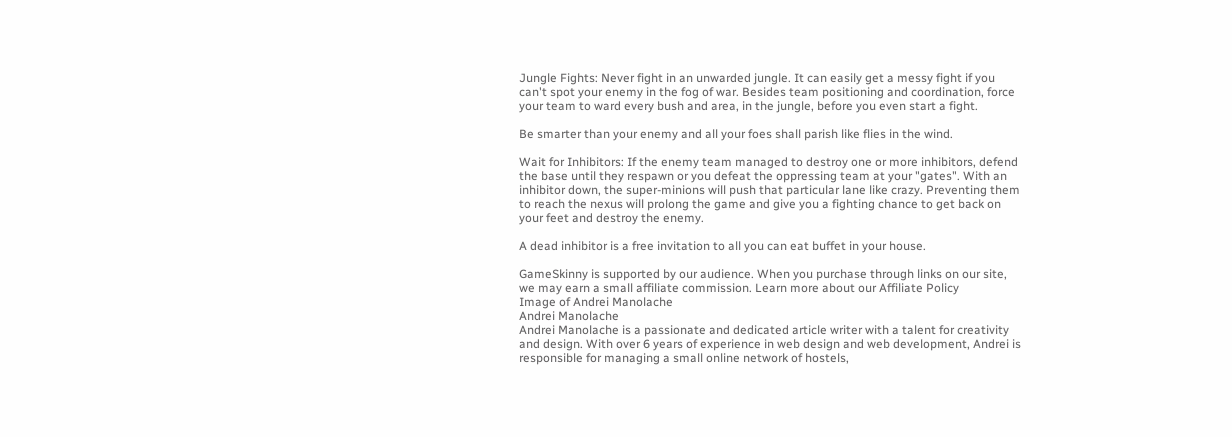Jungle Fights: Never fight in an unwarded jungle. It can easily get a messy fight if you can't spot your enemy in the fog of war. Besides team positioning and coordination, force your team to ward every bush and area, in the jungle, before you even start a fight.

Be smarter than your enemy and all your foes shall parish like flies in the wind.

Wait for Inhibitors: If the enemy team managed to destroy one or more inhibitors, defend the base until they respawn or you defeat the oppressing team at your "gates". With an inhibitor down, the super-minions will push that particular lane like crazy. Preventing them to reach the nexus will prolong the game and give you a fighting chance to get back on your feet and destroy the enemy.

A dead inhibitor is a free invitation to all you can eat buffet in your house.

GameSkinny is supported by our audience. When you purchase through links on our site, we may earn a small affiliate commission. Learn more about our Affiliate Policy
Image of Andrei Manolache
Andrei Manolache
Andrei Manolache is a passionate and dedicated article writer with a talent for creativity and design. With over 6 years of experience in web design and web development, Andrei is responsible for managing a small online network of hostels,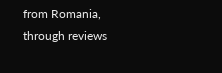from Romania, through reviews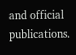and official publications.